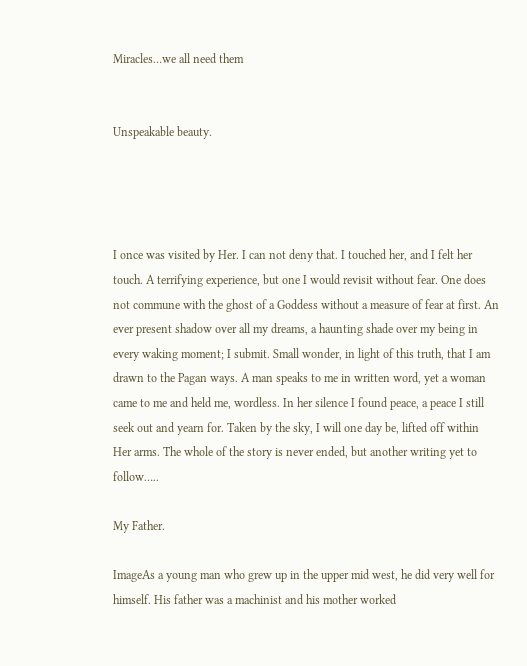Miracles…we all need them


Unspeakable beauty.




I once was visited by Her. I can not deny that. I touched her, and I felt her touch. A terrifying experience, but one I would revisit without fear. One does not commune with the ghost of a Goddess without a measure of fear at first. An ever present shadow over all my dreams, a haunting shade over my being in every waking moment; I submit. Small wonder, in light of this truth, that I am drawn to the Pagan ways. A man speaks to me in written word, yet a woman came to me and held me, wordless. In her silence I found peace, a peace I still seek out and yearn for. Taken by the sky, I will one day be, lifted off within Her arms. The whole of the story is never ended, but another writing yet to follow…..

My Father.

ImageAs a young man who grew up in the upper mid west, he did very well for himself. His father was a machinist and his mother worked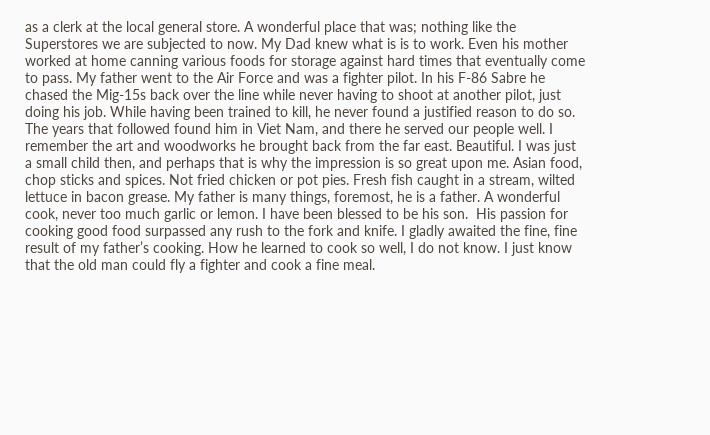as a clerk at the local general store. A wonderful place that was; nothing like the Superstores we are subjected to now. My Dad knew what is is to work. Even his mother worked at home canning various foods for storage against hard times that eventually come to pass. My father went to the Air Force and was a fighter pilot. In his F-86 Sabre he chased the Mig-15s back over the line while never having to shoot at another pilot, just doing his job. While having been trained to kill, he never found a justified reason to do so. The years that followed found him in Viet Nam, and there he served our people well. I remember the art and woodworks he brought back from the far east. Beautiful. I was just a small child then, and perhaps that is why the impression is so great upon me. Asian food, chop sticks and spices. Not fried chicken or pot pies. Fresh fish caught in a stream, wilted lettuce in bacon grease. My father is many things, foremost, he is a father. A wonderful cook, never too much garlic or lemon. I have been blessed to be his son.  His passion for cooking good food surpassed any rush to the fork and knife. I gladly awaited the fine, fine result of my father’s cooking. How he learned to cook so well, I do not know. I just know that the old man could fly a fighter and cook a fine meal.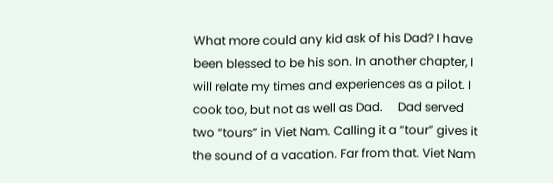What more could any kid ask of his Dad? I have been blessed to be his son. In another chapter, I will relate my times and experiences as a pilot. I cook too, but not as well as Dad.     Dad served two “tours” in Viet Nam. Calling it a “tour” gives it the sound of a vacation. Far from that. Viet Nam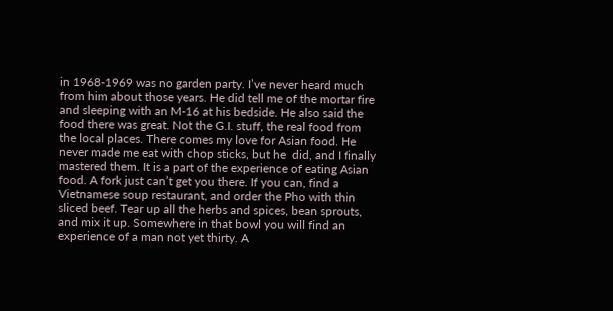in 1968-1969 was no garden party. I’ve never heard much from him about those years. He did tell me of the mortar fire and sleeping with an M-16 at his bedside. He also said the food there was great. Not the G.I. stuff, the real food from the local places. There comes my love for Asian food. He never made me eat with chop sticks, but he  did, and I finally mastered them. It is a part of the experience of eating Asian food. A fork just can’t get you there. If you can, find a Vietnamese soup restaurant, and order the Pho with thin sliced beef. Tear up all the herbs and spices, bean sprouts, and mix it up. Somewhere in that bowl you will find an experience of a man not yet thirty. A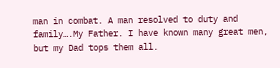man in combat. A man resolved to duty and family….My Father. I have known many great men, but my Dad tops them all.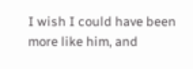I wish I could have been more like him, and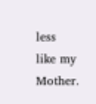less like my Mother.